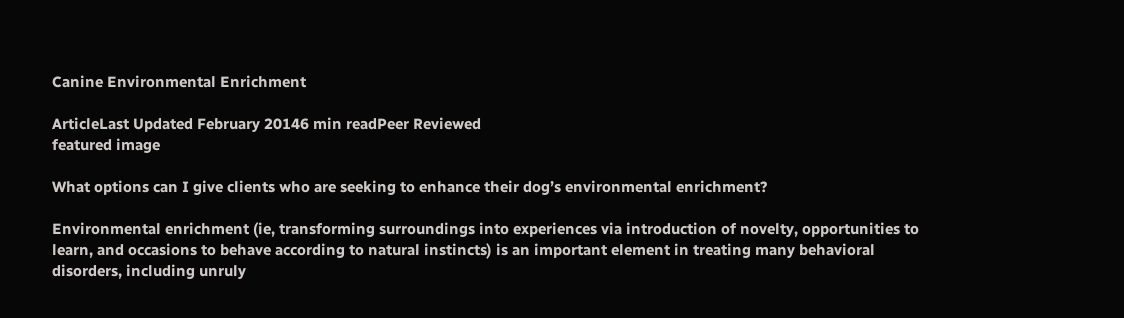Canine Environmental Enrichment

ArticleLast Updated February 20146 min readPeer Reviewed
featured image

What options can I give clients who are seeking to enhance their dog’s environmental enrichment?

Environmental enrichment (ie, transforming surroundings into experiences via introduction of novelty, opportunities to learn, and occasions to behave according to natural instincts) is an important element in treating many behavioral disorders, including unruly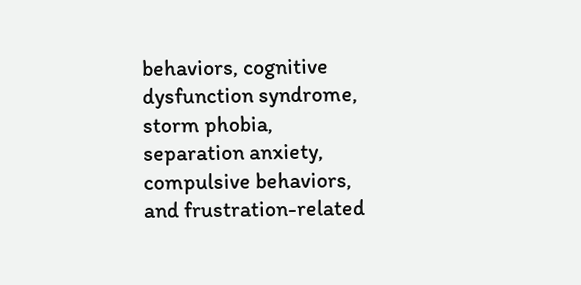behaviors, cognitive dysfunction syndrome, storm phobia, separation anxiety, compulsive behaviors, and frustration-related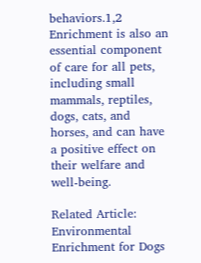behaviors.1,2 Enrichment is also an essential component of care for all pets, including small mammals, reptiles, dogs, cats, and horses, and can have a positive effect on their welfare and well-being.

Related Article: Environmental Enrichment for Dogs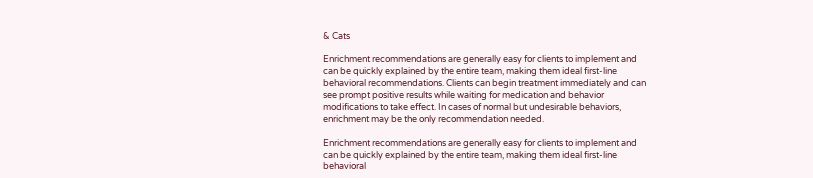& Cats

Enrichment recommendations are generally easy for clients to implement and can be quickly explained by the entire team, making them ideal first-line behavioral recommendations. Clients can begin treatment immediately and can see prompt positive results while waiting for medication and behavior modifications to take effect. In cases of normal but undesirable behaviors, enrichment may be the only recommendation needed.

Enrichment recommendations are generally easy for clients to implement and can be quickly explained by the entire team, making them ideal first-line behavioral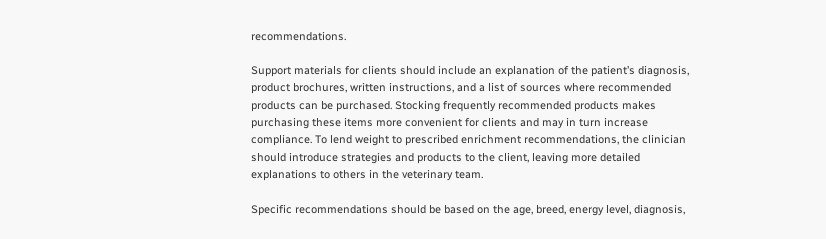recommendations.

Support materials for clients should include an explanation of the patient’s diagnosis, product brochures, written instructions, and a list of sources where recommended products can be purchased. Stocking frequently recommended products makes purchasing these items more convenient for clients and may in turn increase compliance. To lend weight to prescribed enrichment recommendations, the clinician should introduce strategies and products to the client, leaving more detailed explanations to others in the veterinary team.

Specific recommendations should be based on the age, breed, energy level, diagnosis,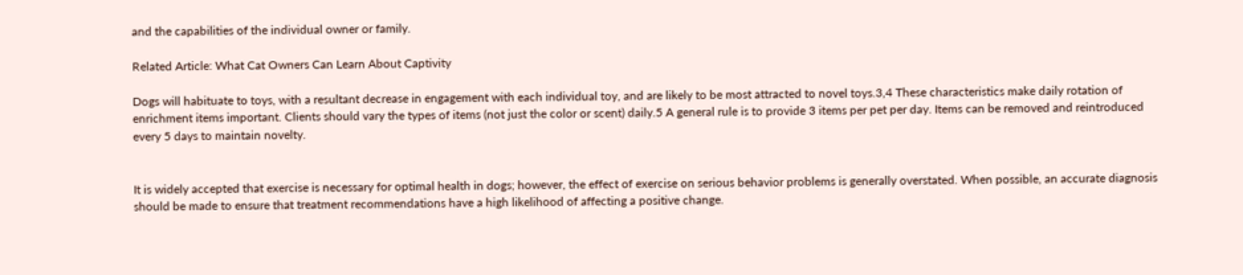and the capabilities of the individual owner or family.

Related Article: What Cat Owners Can Learn About Captivity

Dogs will habituate to toys, with a resultant decrease in engagement with each individual toy, and are likely to be most attracted to novel toys.3,4 These characteristics make daily rotation of enrichment items important. Clients should vary the types of items (not just the color or scent) daily.5 A general rule is to provide 3 items per pet per day. Items can be removed and reintroduced every 5 days to maintain novelty.


It is widely accepted that exercise is necessary for optimal health in dogs; however, the effect of exercise on serious behavior problems is generally overstated. When possible, an accurate diagnosis should be made to ensure that treatment recommendations have a high likelihood of affecting a positive change.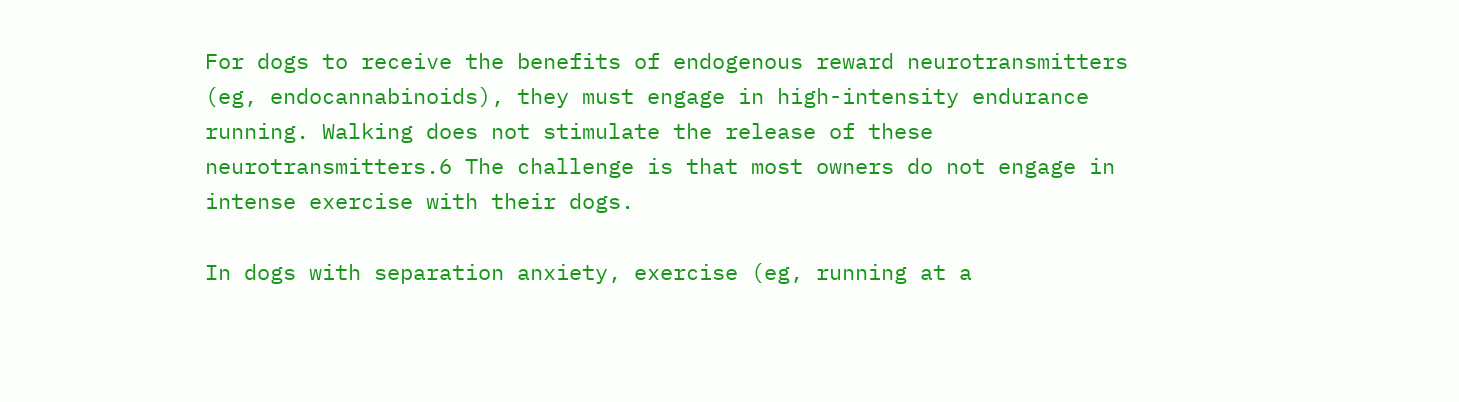For dogs to receive the benefits of endogenous reward neurotransmitters (eg, endocannabinoids), they must engage in high-intensity endurance running. Walking does not stimulate the release of these neurotransmitters.6 The challenge is that most owners do not engage in intense exercise with their dogs.

In dogs with separation anxiety, exercise (eg, running at a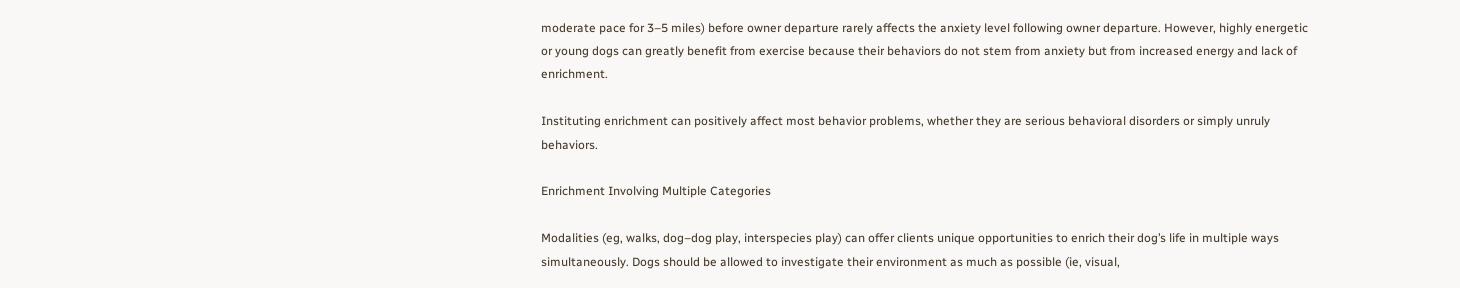moderate pace for 3–5 miles) before owner departure rarely affects the anxiety level following owner departure. However, highly energetic or young dogs can greatly benefit from exercise because their behaviors do not stem from anxiety but from increased energy and lack of enrichment.

Instituting enrichment can positively affect most behavior problems, whether they are serious behavioral disorders or simply unruly behaviors.

Enrichment Involving Multiple Categories

Modalities (eg, walks, dog–dog play, interspecies play) can offer clients unique opportunities to enrich their dog’s life in multiple ways simultaneously. Dogs should be allowed to investigate their environment as much as possible (ie, visual,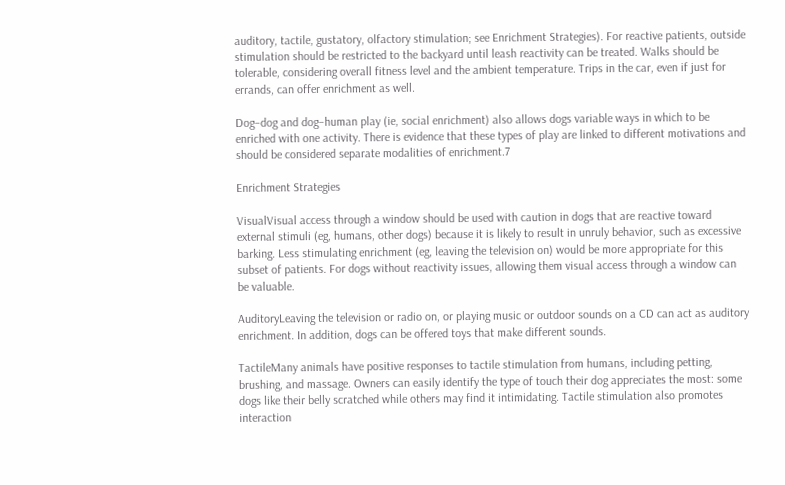auditory, tactile, gustatory, olfactory stimulation; see Enrichment Strategies). For reactive patients, outside stimulation should be restricted to the backyard until leash reactivity can be treated. Walks should be tolerable, considering overall fitness level and the ambient temperature. Trips in the car, even if just for errands, can offer enrichment as well.

Dog–dog and dog–human play (ie, social enrichment) also allows dogs variable ways in which to be enriched with one activity. There is evidence that these types of play are linked to different motivations and should be considered separate modalities of enrichment.7

Enrichment Strategies

VisualVisual access through a window should be used with caution in dogs that are reactive toward external stimuli (eg, humans, other dogs) because it is likely to result in unruly behavior, such as excessive barking. Less stimulating enrichment (eg, leaving the television on) would be more appropriate for this subset of patients. For dogs without reactivity issues, allowing them visual access through a window can be valuable.

AuditoryLeaving the television or radio on, or playing music or outdoor sounds on a CD can act as auditory enrichment. In addition, dogs can be offered toys that make different sounds.

TactileMany animals have positive responses to tactile stimulation from humans, including petting, brushing, and massage. Owners can easily identify the type of touch their dog appreciates the most: some dogs like their belly scratched while others may find it intimidating. Tactile stimulation also promotes interaction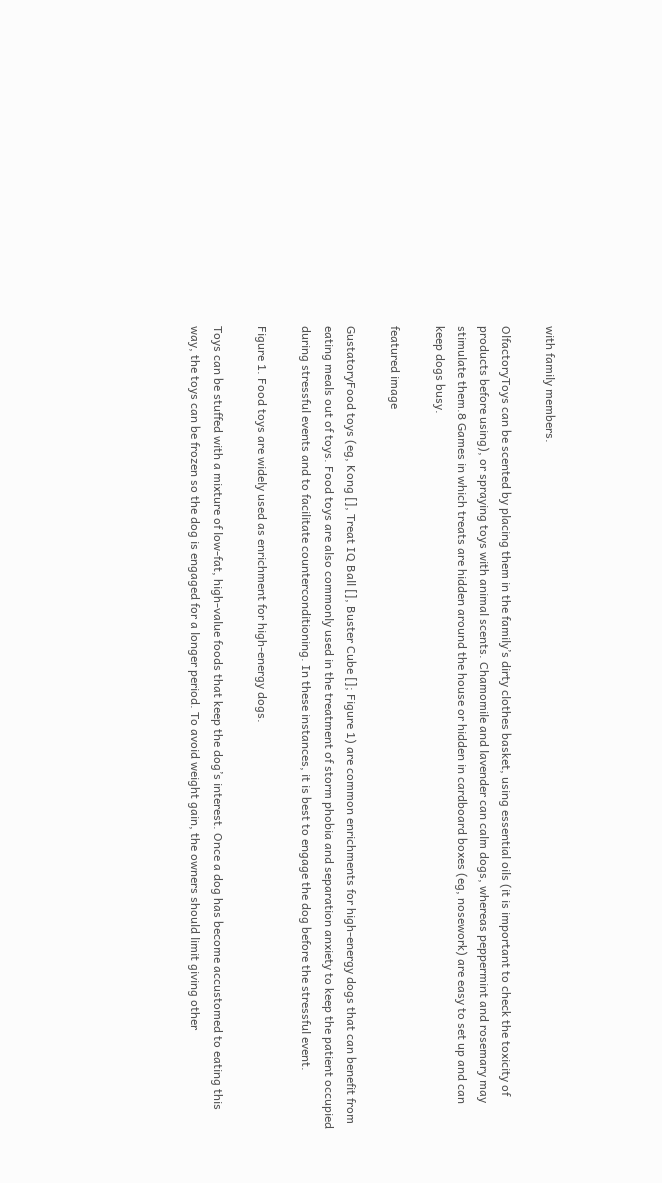with family members.

OlfactoryToys can be scented by placing them in the family’s dirty clothes basket, using essential oils (it is important to check the toxicity of products before using), or spraying toys with animal scents. Chamomile and lavender can calm dogs, whereas peppermint and rosemary may stimulate them.8 Games in which treats are hidden around the house or hidden in cardboard boxes (eg, nosework) are easy to set up and can keep dogs busy.

featured image

GustatoryFood toys (eg, Kong [], Treat IQ Ball [], Buster Cube []; Figure 1) are common enrichments for high-energy dogs that can benefit from eating meals out of toys. Food toys are also commonly used in the treatment of storm phobia and separation anxiety to keep the patient occupied during stressful events and to facilitate counterconditioning. In these instances, it is best to engage the dog before the stressful event.

Figure 1. Food toys are widely used as enrichment for high-energy dogs.

Toys can be stuffed with a mixture of low-fat, high-value foods that keep the dog’s interest. Once a dog has become accustomed to eating this way, the toys can be frozen so the dog is engaged for a longer period. To avoid weight gain, the owners should limit giving other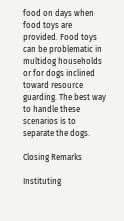food on days when food toys are provided. Food toys can be problematic in multidog households or for dogs inclined toward resource guarding. The best way to handle these scenarios is to separate the dogs.

Closing Remarks

Instituting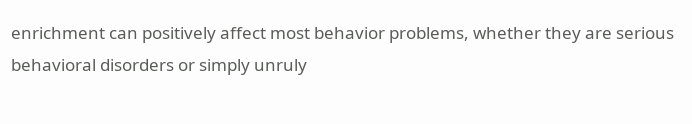enrichment can positively affect most behavior problems, whether they are serious behavioral disorders or simply unruly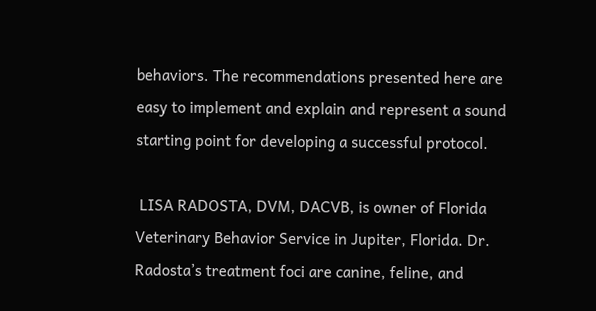behaviors. The recommendations presented here are easy to implement and explain and represent a sound starting point for developing a successful protocol.

 LISA RADOSTA, DVM, DACVB, is owner of Florida Veterinary Behavior Service in Jupiter, Florida. Dr. Radosta’s treatment foci are canine, feline, and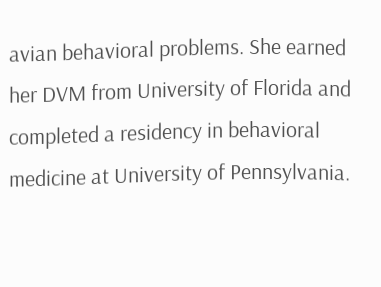avian behavioral problems. She earned her DVM from University of Florida and completed a residency in behavioral medicine at University of Pennsylvania.